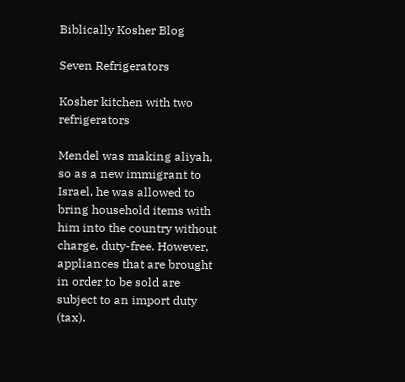Biblically Kosher Blog

Seven Refrigerators

Kosher kitchen with two refrigerators

Mendel was making aliyah, so as a new immigrant to Israel, he was allowed to bring household items with him into the country without charge, duty-free. However, appliances that are brought in order to be sold are subject to an import duty (tax).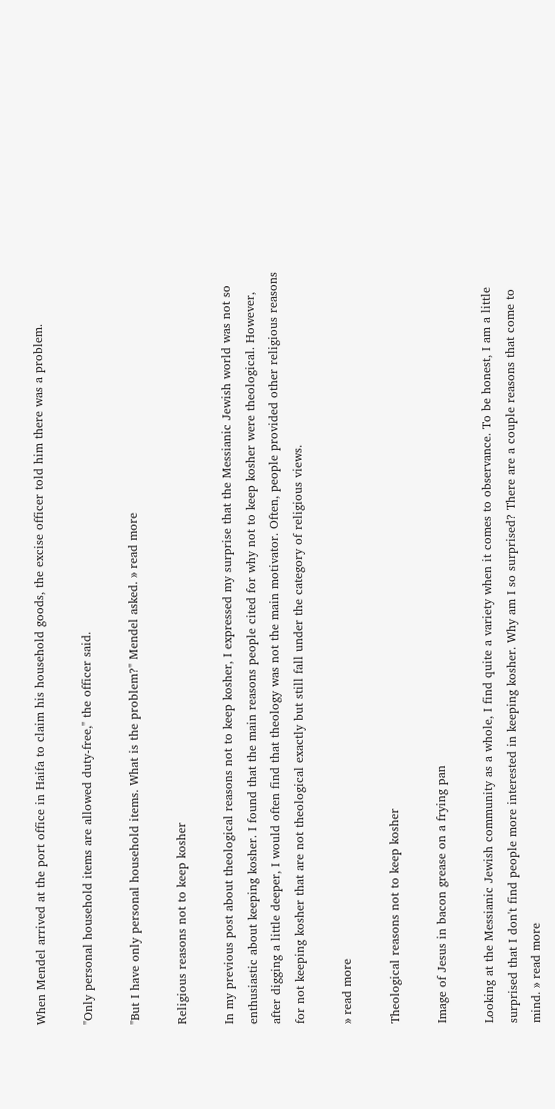When Mendel arrived at the port office in Haifa to claim his household goods, the excise officer told him there was a problem.

"Only personal household items are allowed duty-free," the officer said.

"But I have only personal household items. What is the problem?" Mendel asked. » read more

Religious reasons not to keep kosher

In my previous post about theological reasons not to keep kosher, I expressed my surprise that the Messianic Jewish world was not so enthusiastic about keeping kosher. I found that the main reasons people cited for why not to keep kosher were theological. However, after digging a little deeper, I would often find that theology was not the main motivator. Often, people provided other religious reasons for not keeping kosher that are not theological exactly but still fall under the category of religious views.

» read more

Theological reasons not to keep kosher

Image of Jesus in bacon grease on a frying pan

Looking at the Messianic Jewish community as a whole, I find quite a variety when it comes to observance. To be honest, I am a little surprised that I don't find people more interested in keeping kosher. Why am I so surprised? There are a couple reasons that come to mind. » read more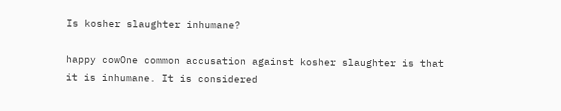Is kosher slaughter inhumane?

happy cowOne common accusation against kosher slaughter is that it is inhumane. It is considered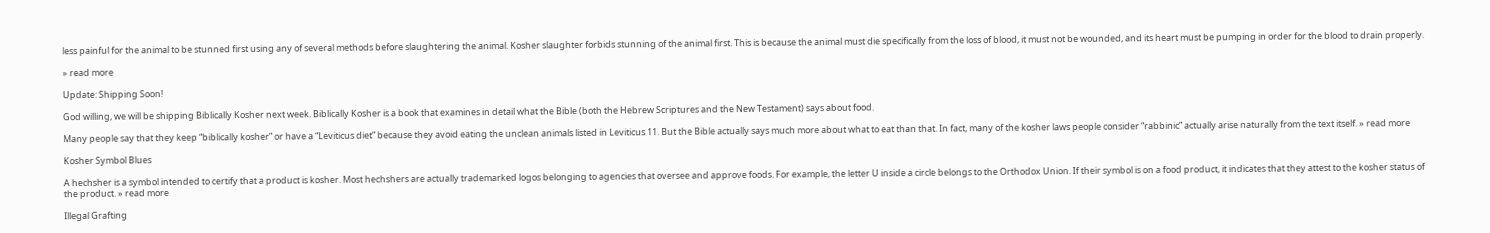less painful for the animal to be stunned first using any of several methods before slaughtering the animal. Kosher slaughter forbids stunning of the animal first. This is because the animal must die specifically from the loss of blood, it must not be wounded, and its heart must be pumping in order for the blood to drain properly.

» read more

Update: Shipping Soon!

God willing, we will be shipping Biblically Kosher next week. Biblically Kosher is a book that examines in detail what the Bible (both the Hebrew Scriptures and the New Testament) says about food.

Many people say that they keep “biblically kosher” or have a “Leviticus diet” because they avoid eating the unclean animals listed in Leviticus 11. But the Bible actually says much more about what to eat than that. In fact, many of the kosher laws people consider “rabbinic” actually arise naturally from the text itself. » read more

Kosher Symbol Blues

A hechsher is a symbol intended to certify that a product is kosher. Most hechshers are actually trademarked logos belonging to agencies that oversee and approve foods. For example, the letter U inside a circle belongs to the Orthodox Union. If their symbol is on a food product, it indicates that they attest to the kosher status of the product. » read more

Illegal Grafting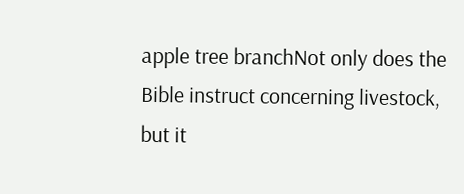apple tree branchNot only does the Bible instruct concerning livestock, but it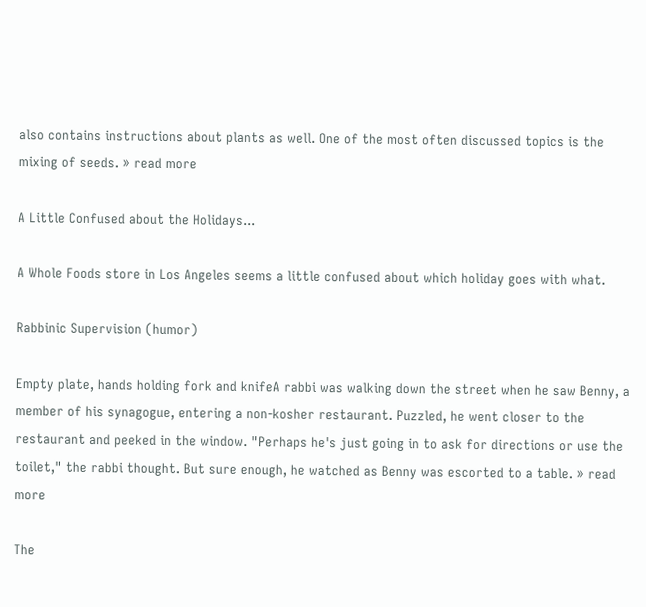also contains instructions about plants as well. One of the most often discussed topics is the mixing of seeds. » read more

A Little Confused about the Holidays...

A Whole Foods store in Los Angeles seems a little confused about which holiday goes with what.

Rabbinic Supervision (humor)

Empty plate, hands holding fork and knifeA rabbi was walking down the street when he saw Benny, a member of his synagogue, entering a non-kosher restaurant. Puzzled, he went closer to the restaurant and peeked in the window. "Perhaps he's just going in to ask for directions or use the toilet," the rabbi thought. But sure enough, he watched as Benny was escorted to a table. » read more

The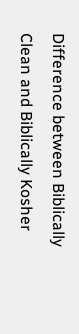Difference between Biblically Clean and Biblically Kosher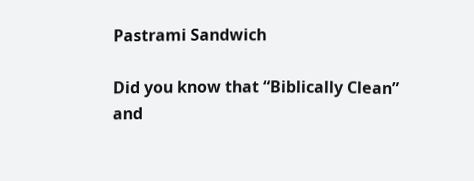Pastrami Sandwich

Did you know that “Biblically Clean” and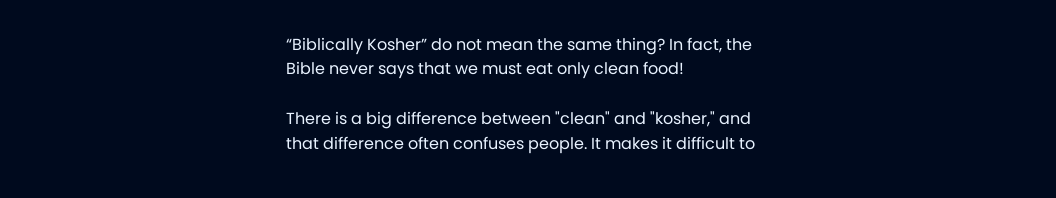“Biblically Kosher” do not mean the same thing? In fact, the Bible never says that we must eat only clean food!

There is a big difference between "clean" and "kosher," and that difference often confuses people. It makes it difficult to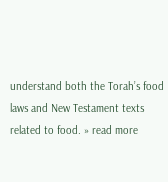understand both the Torah’s food laws and New Testament texts related to food. » read more